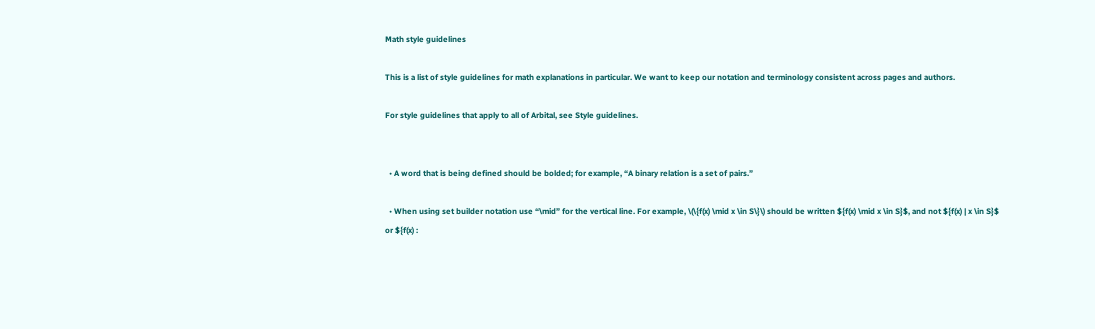Math style guidelines

This is a list of style guidelines for math explanations in particular. We want to keep our notation and terminology consistent across pages and authors.

For style guidelines that apply to all of Arbital, see Style guidelines.


  • A word that is being defined should be bolded; for example, “A binary relation is a set of pairs.”

  • When using set builder notation use “\mid” for the vertical line. For example, \(\{f(x) \mid x \in S\}\) should be written ${f(x) \mid x \in S}$, and not ${f(x) | x \in S}$ or ${f(x) :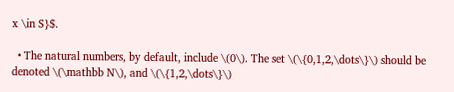x \in S}$.

  • The natural numbers, by default, include \(0\). The set \(\{0,1,2,\dots\}\) should be denoted \(\mathbb N\), and \(\{1,2,\dots\}\)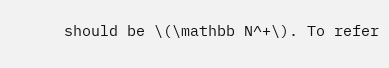should be \(\mathbb N^+\). To refer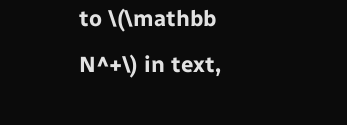to \(\mathbb N^+\) in text,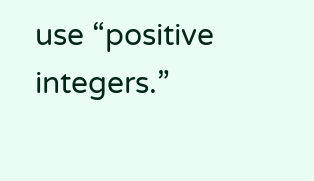use “positive integers.”